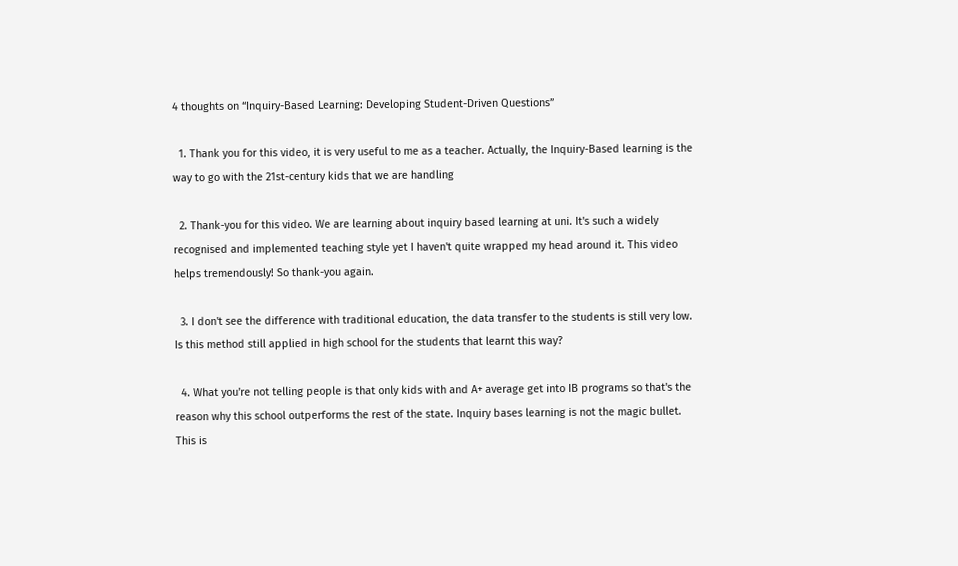4 thoughts on “Inquiry-Based Learning: Developing Student-Driven Questions”

  1. Thank you for this video, it is very useful to me as a teacher. Actually, the Inquiry-Based learning is the way to go with the 21st-century kids that we are handling

  2. Thank-you for this video. We are learning about inquiry based learning at uni. It's such a widely recognised and implemented teaching style yet I haven't quite wrapped my head around it. This video helps tremendously! So thank-you again.

  3. I don't see the difference with traditional education, the data transfer to the students is still very low. Is this method still applied in high school for the students that learnt this way?

  4. What you're not telling people is that only kids with and A+ average get into IB programs so that's the reason why this school outperforms the rest of the state. Inquiry bases learning is not the magic bullet. This is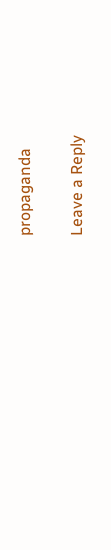propaganda

Leave a Reply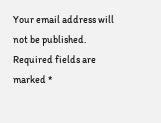Your email address will not be published. Required fields are marked *